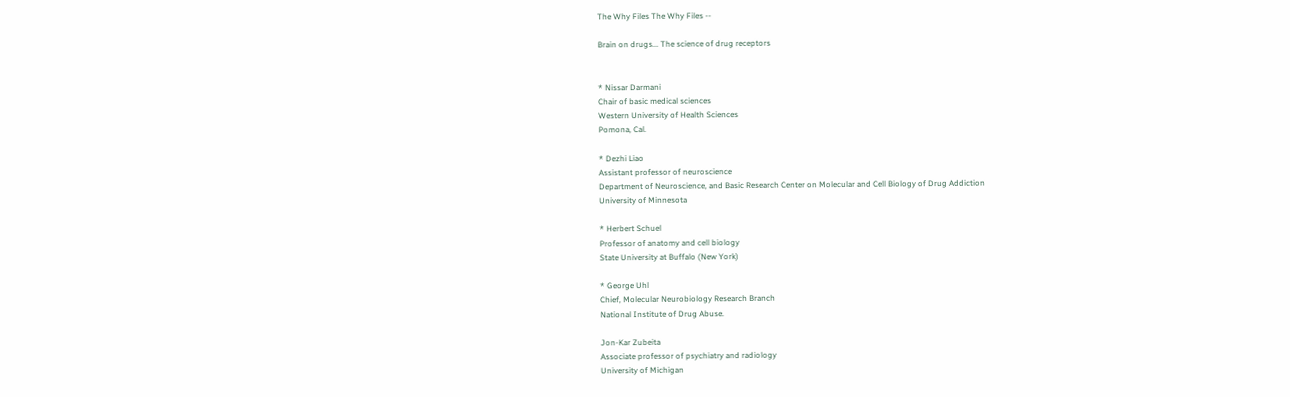The Why Files The Why Files --

Brain on drugs... The science of drug receptors


* Nissar Darmani
Chair of basic medical sciences
Western University of Health Sciences
Pomona, Cal.

* Dezhi Liao
Assistant professor of neuroscience
Department of Neuroscience, and Basic Research Center on Molecular and Cell Biology of Drug Addiction
University of Minnesota

* Herbert Schuel
Professor of anatomy and cell biology
State University at Buffalo (New York)

* George Uhl
Chief, Molecular Neurobiology Research Branch
National Institute of Drug Abuse.

Jon-Kar Zubeita
Associate professor of psychiatry and radiology
University of Michigan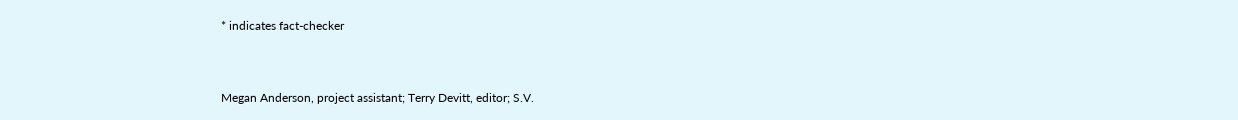* indicates fact-checker


Megan Anderson, project assistant; Terry Devitt, editor; S.V.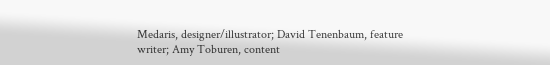Medaris, designer/illustrator; David Tenenbaum, feature writer; Amy Toburen, content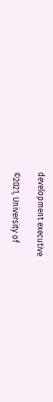development executive

©2021, University of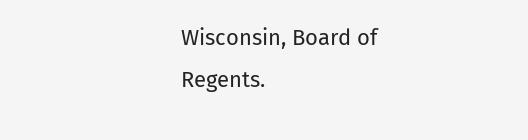Wisconsin, Board of Regents.